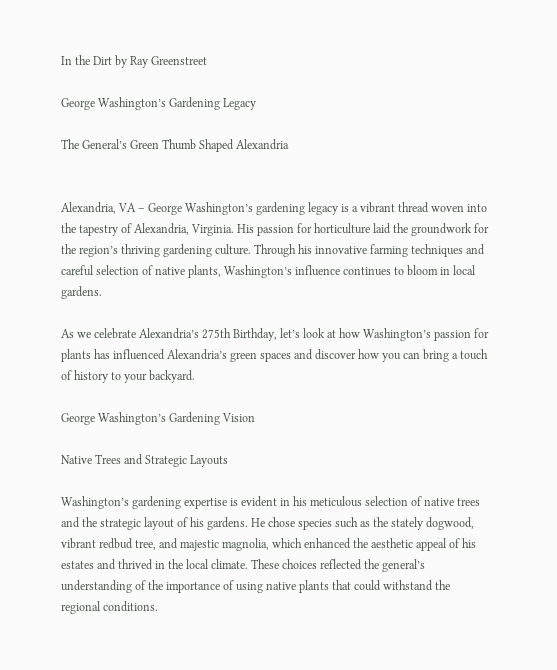In the Dirt by Ray Greenstreet

George Washington’s Gardening Legacy

The General’s Green Thumb Shaped Alexandria


Alexandria, VA – George Washington’s gardening legacy is a vibrant thread woven into the tapestry of Alexandria, Virginia. His passion for horticulture laid the groundwork for the region’s thriving gardening culture. Through his innovative farming techniques and careful selection of native plants, Washington’s influence continues to bloom in local gardens.

As we celebrate Alexandria’s 275th Birthday, let’s look at how Washington’s passion for plants has influenced Alexandria’s green spaces and discover how you can bring a touch of history to your backyard.

George Washington’s Gardening Vision

Native Trees and Strategic Layouts

Washington’s gardening expertise is evident in his meticulous selection of native trees and the strategic layout of his gardens. He chose species such as the stately dogwood, vibrant redbud tree, and majestic magnolia, which enhanced the aesthetic appeal of his estates and thrived in the local climate. These choices reflected the general’s understanding of the importance of using native plants that could withstand the regional conditions.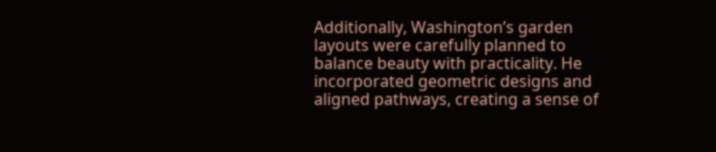Additionally, Washington’s garden layouts were carefully planned to balance beauty with practicality. He incorporated geometric designs and aligned pathways, creating a sense of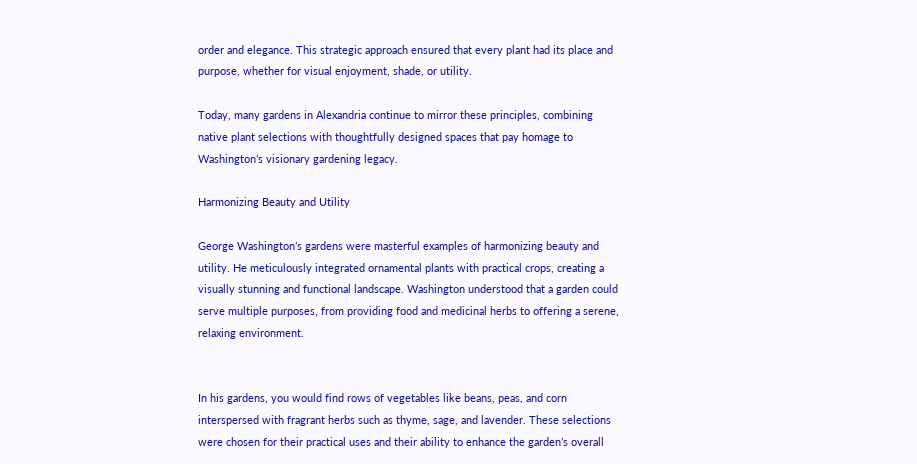order and elegance. This strategic approach ensured that every plant had its place and purpose, whether for visual enjoyment, shade, or utility.

Today, many gardens in Alexandria continue to mirror these principles, combining native plant selections with thoughtfully designed spaces that pay homage to Washington’s visionary gardening legacy.

Harmonizing Beauty and Utility

George Washington’s gardens were masterful examples of harmonizing beauty and utility. He meticulously integrated ornamental plants with practical crops, creating a visually stunning and functional landscape. Washington understood that a garden could serve multiple purposes, from providing food and medicinal herbs to offering a serene, relaxing environment.


In his gardens, you would find rows of vegetables like beans, peas, and corn interspersed with fragrant herbs such as thyme, sage, and lavender. These selections were chosen for their practical uses and their ability to enhance the garden’s overall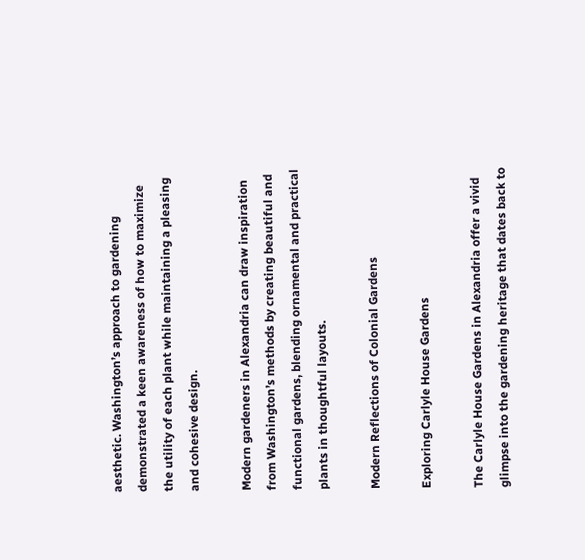aesthetic. Washington’s approach to gardening demonstrated a keen awareness of how to maximize the utility of each plant while maintaining a pleasing and cohesive design.

Modern gardeners in Alexandria can draw inspiration from Washington’s methods by creating beautiful and functional gardens, blending ornamental and practical plants in thoughtful layouts.

Modern Reflections of Colonial Gardens

Exploring Carlyle House Gardens

The Carlyle House Gardens in Alexandria offer a vivid glimpse into the gardening heritage that dates back to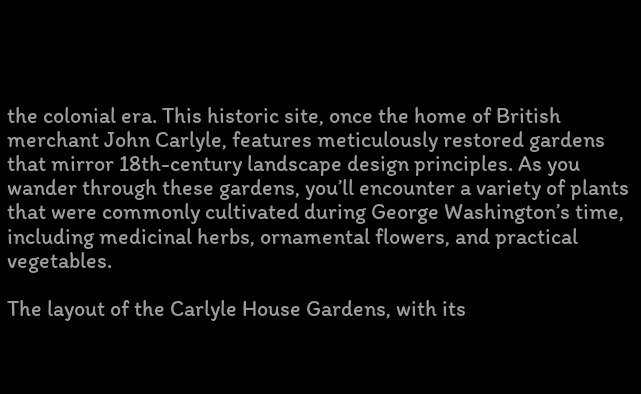the colonial era. This historic site, once the home of British merchant John Carlyle, features meticulously restored gardens that mirror 18th-century landscape design principles. As you wander through these gardens, you’ll encounter a variety of plants that were commonly cultivated during George Washington’s time, including medicinal herbs, ornamental flowers, and practical vegetables.

The layout of the Carlyle House Gardens, with its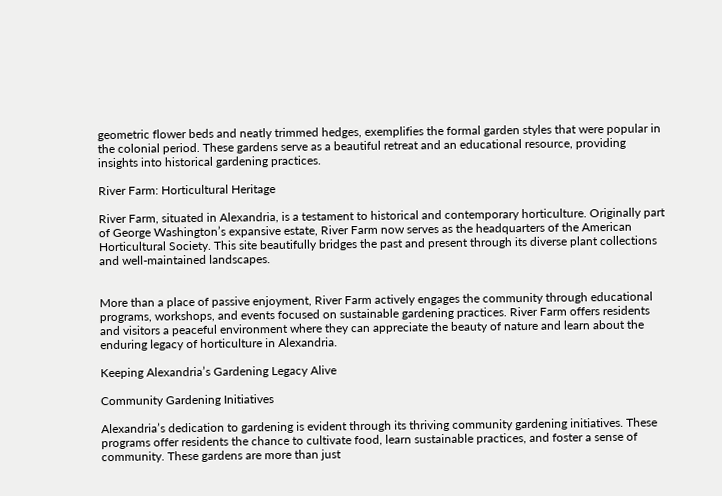geometric flower beds and neatly trimmed hedges, exemplifies the formal garden styles that were popular in the colonial period. These gardens serve as a beautiful retreat and an educational resource, providing insights into historical gardening practices.

River Farm: Horticultural Heritage

River Farm, situated in Alexandria, is a testament to historical and contemporary horticulture. Originally part of George Washington’s expansive estate, River Farm now serves as the headquarters of the American Horticultural Society. This site beautifully bridges the past and present through its diverse plant collections and well-maintained landscapes.


More than a place of passive enjoyment, River Farm actively engages the community through educational programs, workshops, and events focused on sustainable gardening practices. River Farm offers residents and visitors a peaceful environment where they can appreciate the beauty of nature and learn about the enduring legacy of horticulture in Alexandria.

Keeping Alexandria’s Gardening Legacy Alive

Community Gardening Initiatives

Alexandria’s dedication to gardening is evident through its thriving community gardening initiatives. These programs offer residents the chance to cultivate food, learn sustainable practices, and foster a sense of community. These gardens are more than just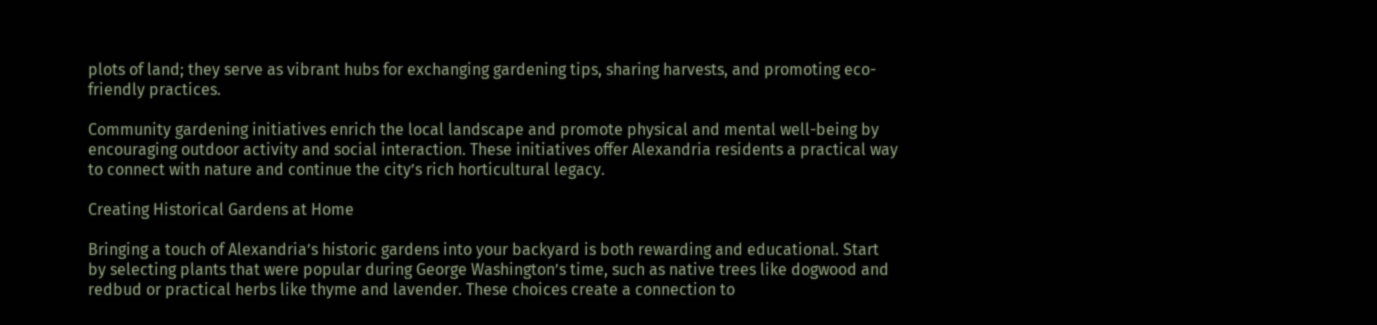plots of land; they serve as vibrant hubs for exchanging gardening tips, sharing harvests, and promoting eco-friendly practices.

Community gardening initiatives enrich the local landscape and promote physical and mental well-being by encouraging outdoor activity and social interaction. These initiatives offer Alexandria residents a practical way to connect with nature and continue the city’s rich horticultural legacy.

Creating Historical Gardens at Home

Bringing a touch of Alexandria’s historic gardens into your backyard is both rewarding and educational. Start by selecting plants that were popular during George Washington’s time, such as native trees like dogwood and redbud or practical herbs like thyme and lavender. These choices create a connection to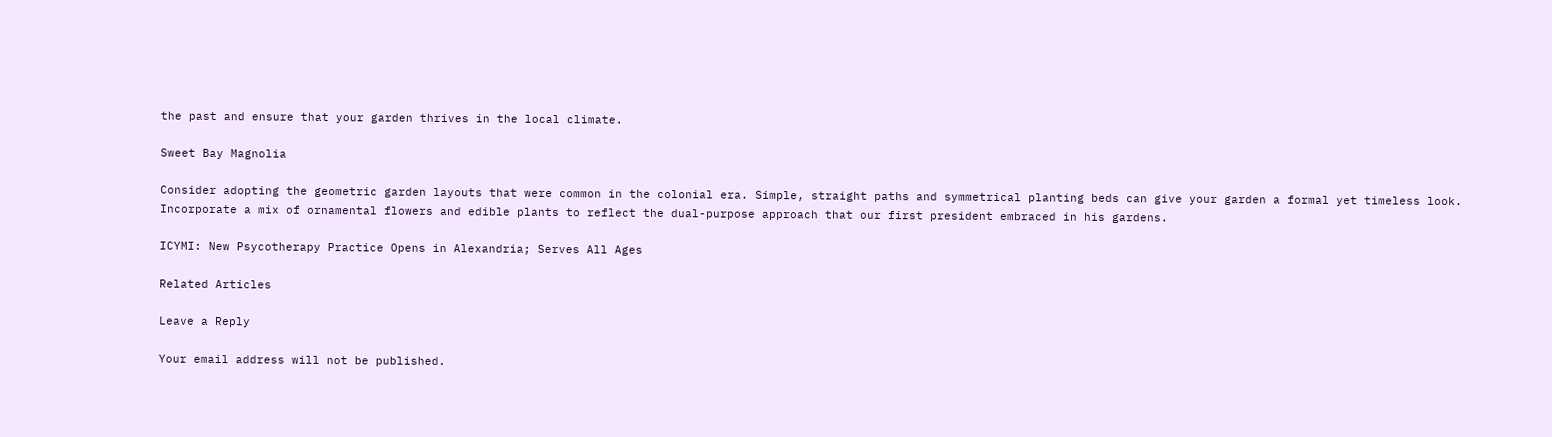the past and ensure that your garden thrives in the local climate.

Sweet Bay Magnolia

Consider adopting the geometric garden layouts that were common in the colonial era. Simple, straight paths and symmetrical planting beds can give your garden a formal yet timeless look. Incorporate a mix of ornamental flowers and edible plants to reflect the dual-purpose approach that our first president embraced in his gardens.

ICYMI: New Psycotherapy Practice Opens in Alexandria; Serves All Ages

Related Articles

Leave a Reply

Your email address will not be published.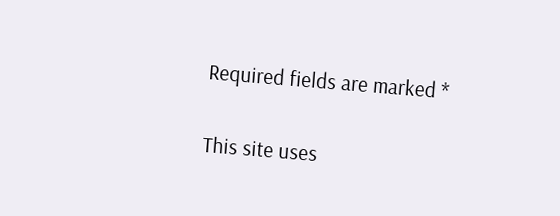Required fields are marked *

This site uses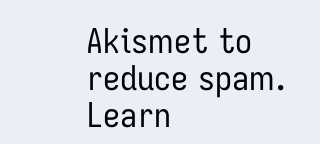Akismet to reduce spam. Learn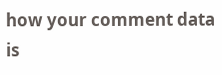how your comment data is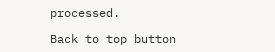processed.

Back to top button